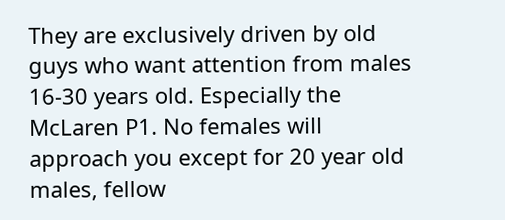They are exclusively driven by old guys who want attention from males 16-30 years old. Especially the McLaren P1. No females will approach you except for 20 year old males, fellow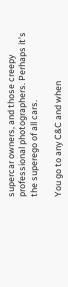supercar owners, and those creepy professional photographers. Perhaps it’s the superego of all cars.

You go to any C&C and when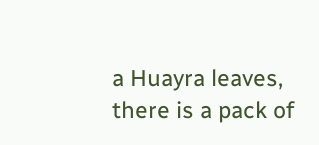a Huayra leaves, there is a pack of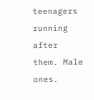teenagers running after them. Male ones.